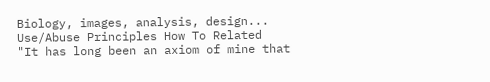Biology, images, analysis, design...
Use/Abuse Principles How To Related
"It has long been an axiom of mine that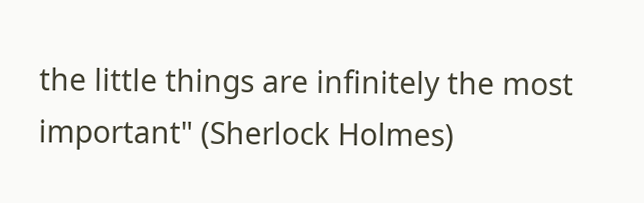the little things are infinitely the most important" (Sherlock Holmes)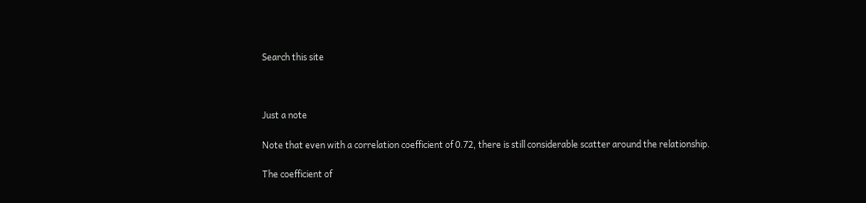Search this site



Just a note

Note that even with a correlation coefficient of 0.72, there is still considerable scatter around the relationship.

The coefficient of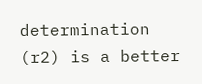determination (r2) is a better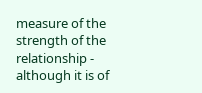measure of the strength of the relationship - although it is of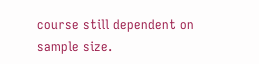course still dependent on sample size.